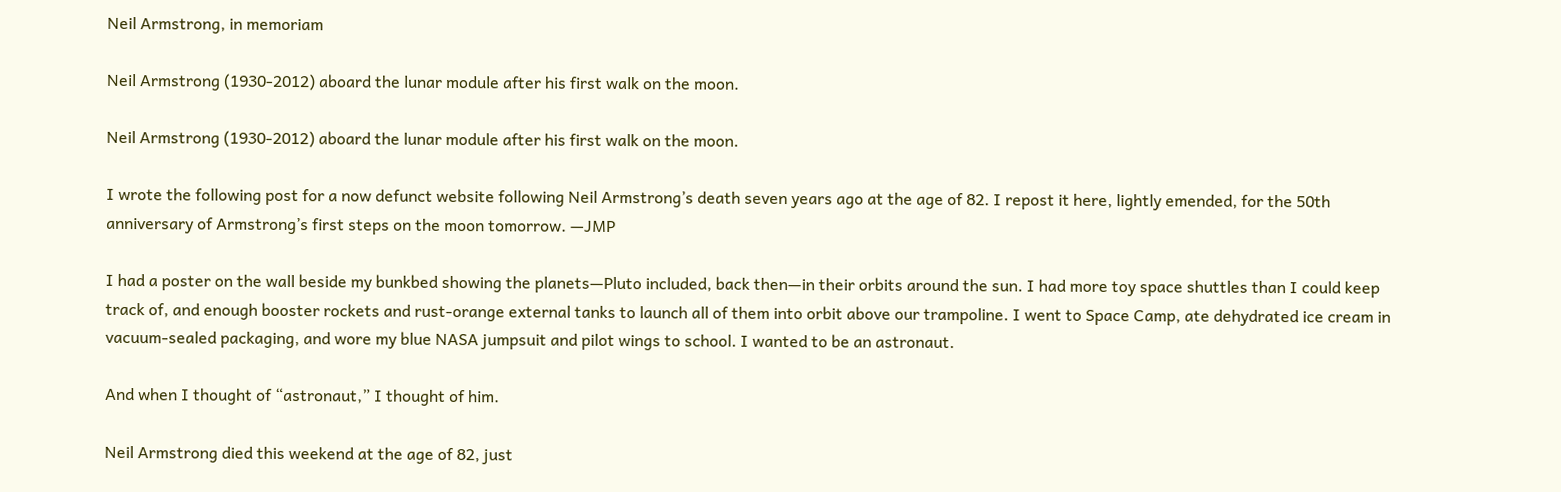Neil Armstrong, in memoriam

Neil Armstrong (1930-2012) aboard the lunar module after his first walk on the moon.

Neil Armstrong (1930-2012) aboard the lunar module after his first walk on the moon.

I wrote the following post for a now defunct website following Neil Armstrong’s death seven years ago at the age of 82. I repost it here, lightly emended, for the 50th anniversary of Armstrong’s first steps on the moon tomorrow. —JMP

I had a poster on the wall beside my bunkbed showing the planets—Pluto included, back then—in their orbits around the sun. I had more toy space shuttles than I could keep track of, and enough booster rockets and rust-orange external tanks to launch all of them into orbit above our trampoline. I went to Space Camp, ate dehydrated ice cream in vacuum-sealed packaging, and wore my blue NASA jumpsuit and pilot wings to school. I wanted to be an astronaut.

And when I thought of “astronaut,” I thought of him.

Neil Armstrong died this weekend at the age of 82, just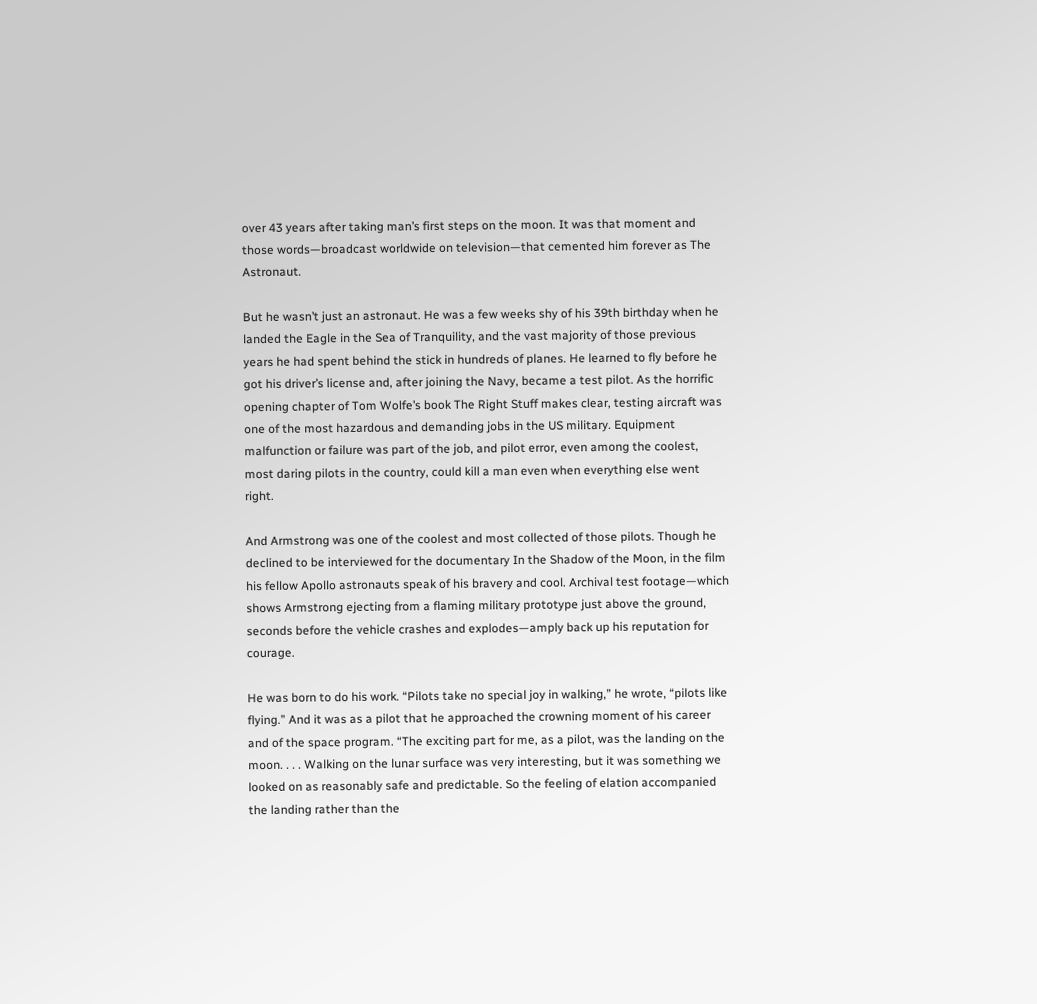over 43 years after taking man’s first steps on the moon. It was that moment and those words—broadcast worldwide on television—that cemented him forever as The Astronaut.

But he wasn’t just an astronaut. He was a few weeks shy of his 39th birthday when he landed the Eagle in the Sea of Tranquility, and the vast majority of those previous years he had spent behind the stick in hundreds of planes. He learned to fly before he got his driver’s license and, after joining the Navy, became a test pilot. As the horrific opening chapter of Tom Wolfe’s book The Right Stuff makes clear, testing aircraft was one of the most hazardous and demanding jobs in the US military. Equipment malfunction or failure was part of the job, and pilot error, even among the coolest, most daring pilots in the country, could kill a man even when everything else went right.

And Armstrong was one of the coolest and most collected of those pilots. Though he declined to be interviewed for the documentary In the Shadow of the Moon, in the film his fellow Apollo astronauts speak of his bravery and cool. Archival test footage—which shows Armstrong ejecting from a flaming military prototype just above the ground, seconds before the vehicle crashes and explodes—amply back up his reputation for courage.

He was born to do his work. “Pilots take no special joy in walking,” he wrote, “pilots like flying.” And it was as a pilot that he approached the crowning moment of his career and of the space program. “The exciting part for me, as a pilot, was the landing on the moon. . . . Walking on the lunar surface was very interesting, but it was something we looked on as reasonably safe and predictable. So the feeling of elation accompanied the landing rather than the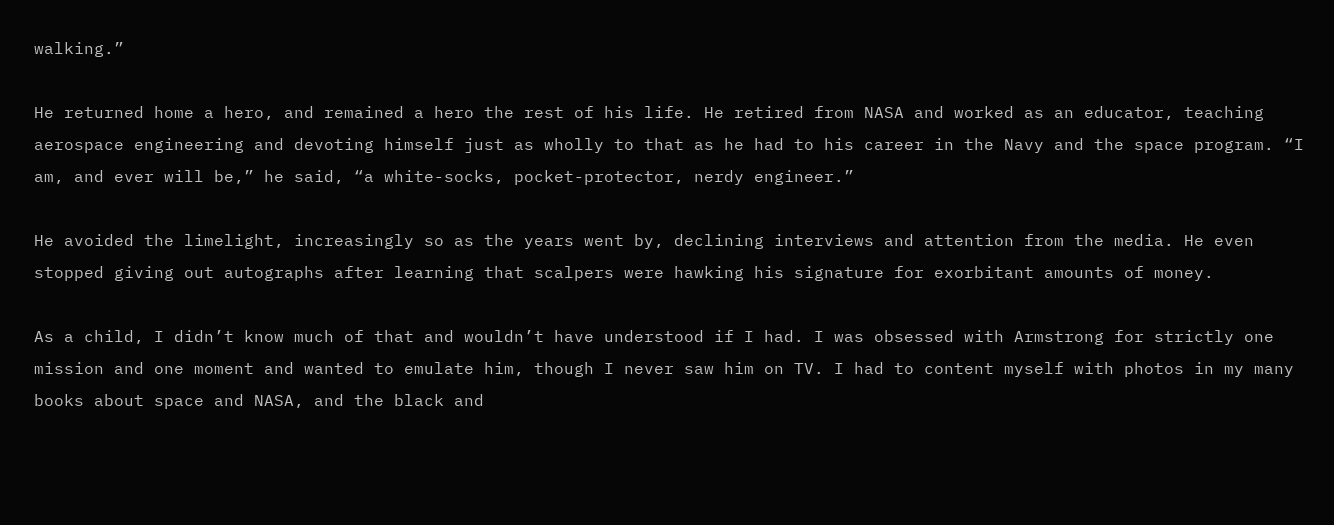walking.”

He returned home a hero, and remained a hero the rest of his life. He retired from NASA and worked as an educator, teaching aerospace engineering and devoting himself just as wholly to that as he had to his career in the Navy and the space program. “I am, and ever will be,” he said, “a white-socks, pocket-protector, nerdy engineer.”

He avoided the limelight, increasingly so as the years went by, declining interviews and attention from the media. He even stopped giving out autographs after learning that scalpers were hawking his signature for exorbitant amounts of money.

As a child, I didn’t know much of that and wouldn’t have understood if I had. I was obsessed with Armstrong for strictly one mission and one moment and wanted to emulate him, though I never saw him on TV. I had to content myself with photos in my many books about space and NASA, and the black and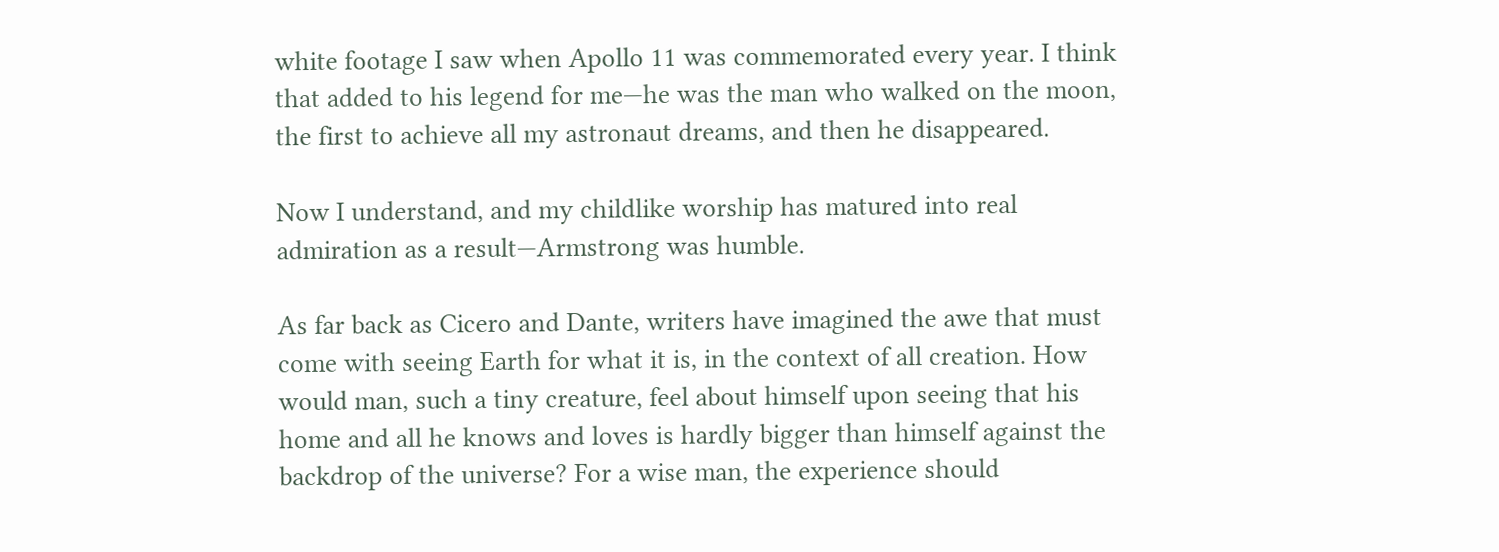white footage I saw when Apollo 11 was commemorated every year. I think that added to his legend for me—he was the man who walked on the moon, the first to achieve all my astronaut dreams, and then he disappeared.

Now I understand, and my childlike worship has matured into real admiration as a result—Armstrong was humble.

As far back as Cicero and Dante, writers have imagined the awe that must come with seeing Earth for what it is, in the context of all creation. How would man, such a tiny creature, feel about himself upon seeing that his home and all he knows and loves is hardly bigger than himself against the backdrop of the universe? For a wise man, the experience should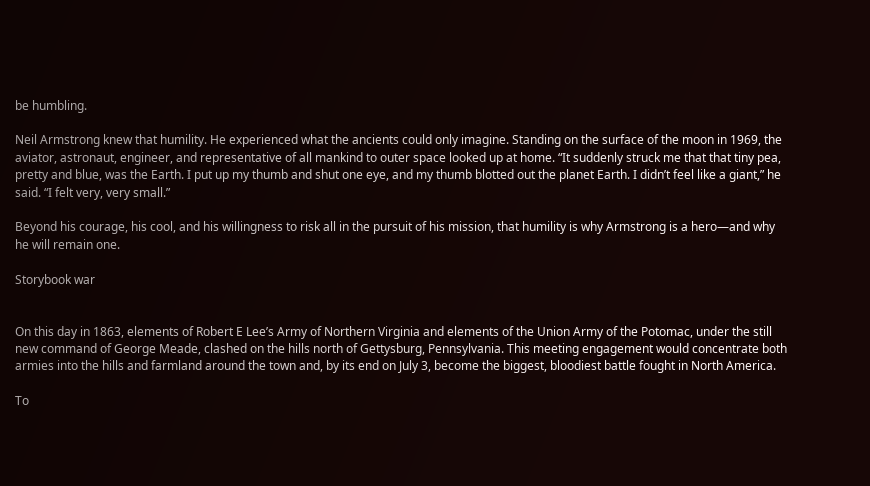be humbling.

Neil Armstrong knew that humility. He experienced what the ancients could only imagine. Standing on the surface of the moon in 1969, the aviator, astronaut, engineer, and representative of all mankind to outer space looked up at home. “It suddenly struck me that that tiny pea, pretty and blue, was the Earth. I put up my thumb and shut one eye, and my thumb blotted out the planet Earth. I didn’t feel like a giant,” he said. “I felt very, very small.”

Beyond his courage, his cool, and his willingness to risk all in the pursuit of his mission, that humility is why Armstrong is a hero—and why he will remain one.

Storybook war


On this day in 1863, elements of Robert E Lee’s Army of Northern Virginia and elements of the Union Army of the Potomac, under the still new command of George Meade, clashed on the hills north of Gettysburg, Pennsylvania. This meeting engagement would concentrate both armies into the hills and farmland around the town and, by its end on July 3, become the biggest, bloodiest battle fought in North America.

To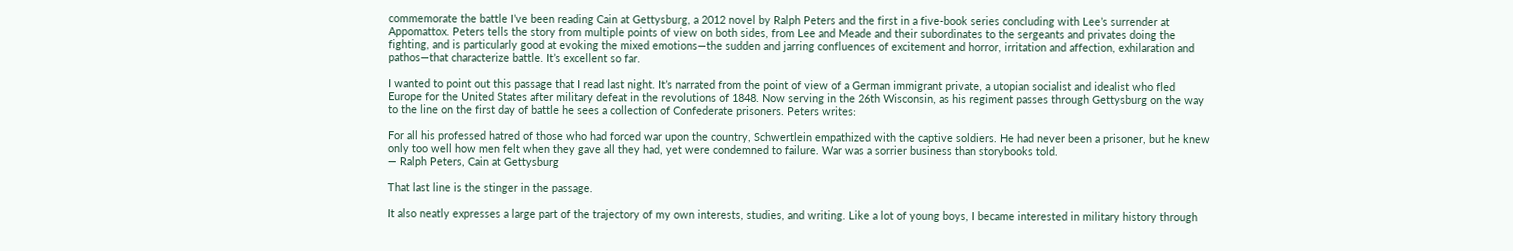commemorate the battle I’ve been reading Cain at Gettysburg, a 2012 novel by Ralph Peters and the first in a five-book series concluding with Lee’s surrender at Appomattox. Peters tells the story from multiple points of view on both sides, from Lee and Meade and their subordinates to the sergeants and privates doing the fighting, and is particularly good at evoking the mixed emotions—the sudden and jarring confluences of excitement and horror, irritation and affection, exhilaration and pathos—that characterize battle. It’s excellent so far.

I wanted to point out this passage that I read last night. It’s narrated from the point of view of a German immigrant private, a utopian socialist and idealist who fled Europe for the United States after military defeat in the revolutions of 1848. Now serving in the 26th Wisconsin, as his regiment passes through Gettysburg on the way to the line on the first day of battle he sees a collection of Confederate prisoners. Peters writes:

For all his professed hatred of those who had forced war upon the country, Schwertlein empathized with the captive soldiers. He had never been a prisoner, but he knew only too well how men felt when they gave all they had, yet were condemned to failure. War was a sorrier business than storybooks told.
— Ralph Peters, Cain at Gettysburg

That last line is the stinger in the passage.

It also neatly expresses a large part of the trajectory of my own interests, studies, and writing. Like a lot of young boys, I became interested in military history through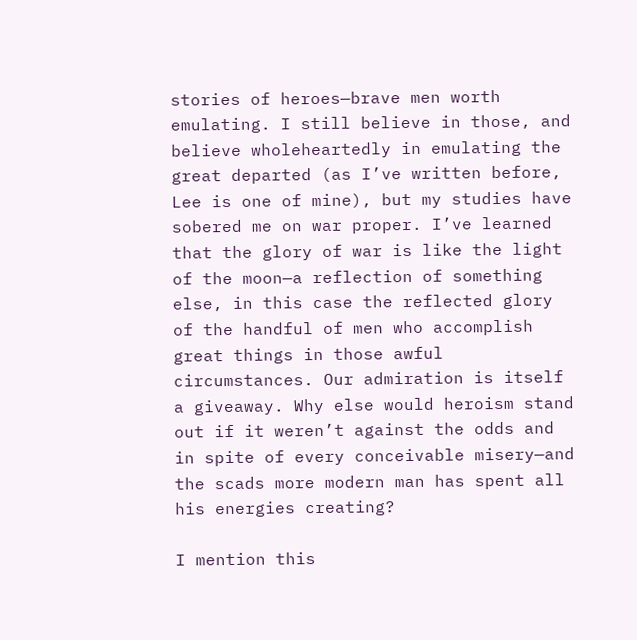stories of heroes—brave men worth emulating. I still believe in those, and believe wholeheartedly in emulating the great departed (as I’ve written before, Lee is one of mine), but my studies have sobered me on war proper. I’ve learned that the glory of war is like the light of the moon—a reflection of something else, in this case the reflected glory of the handful of men who accomplish great things in those awful circumstances. Our admiration is itself a giveaway. Why else would heroism stand out if it weren’t against the odds and in spite of every conceivable misery—and the scads more modern man has spent all his energies creating?

I mention this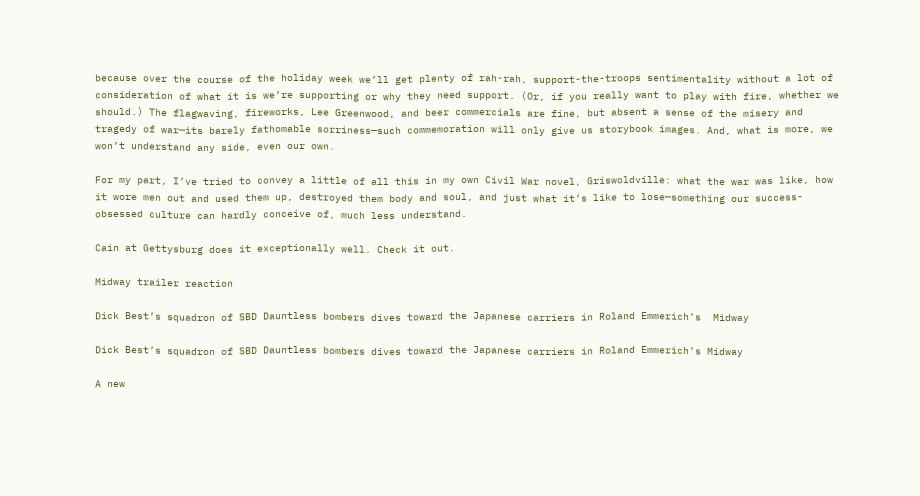because over the course of the holiday week we’ll get plenty of rah-rah, support-the-troops sentimentality without a lot of consideration of what it is we’re supporting or why they need support. (Or, if you really want to play with fire, whether we should.) The flagwaving, fireworks, Lee Greenwood, and beer commercials are fine, but absent a sense of the misery and tragedy of war—its barely fathomable sorriness—such commemoration will only give us storybook images. And, what is more, we won’t understand any side, even our own.

For my part, I’ve tried to convey a little of all this in my own Civil War novel, Griswoldville: what the war was like, how it wore men out and used them up, destroyed them body and soul, and just what it’s like to lose—something our success-obsessed culture can hardly conceive of, much less understand.

Cain at Gettysburg does it exceptionally well. Check it out.

Midway trailer reaction

Dick Best’s squadron of SBD Dauntless bombers dives toward the Japanese carriers in Roland Emmerich’s  Midway

Dick Best’s squadron of SBD Dauntless bombers dives toward the Japanese carriers in Roland Emmerich’s Midway

A new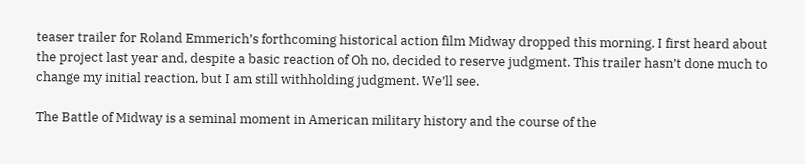teaser trailer for Roland Emmerich’s forthcoming historical action film Midway dropped this morning. I first heard about the project last year and, despite a basic reaction of Oh no, decided to reserve judgment. This trailer hasn’t done much to change my initial reaction, but I am still withholding judgment. We’ll see.

The Battle of Midway is a seminal moment in American military history and the course of the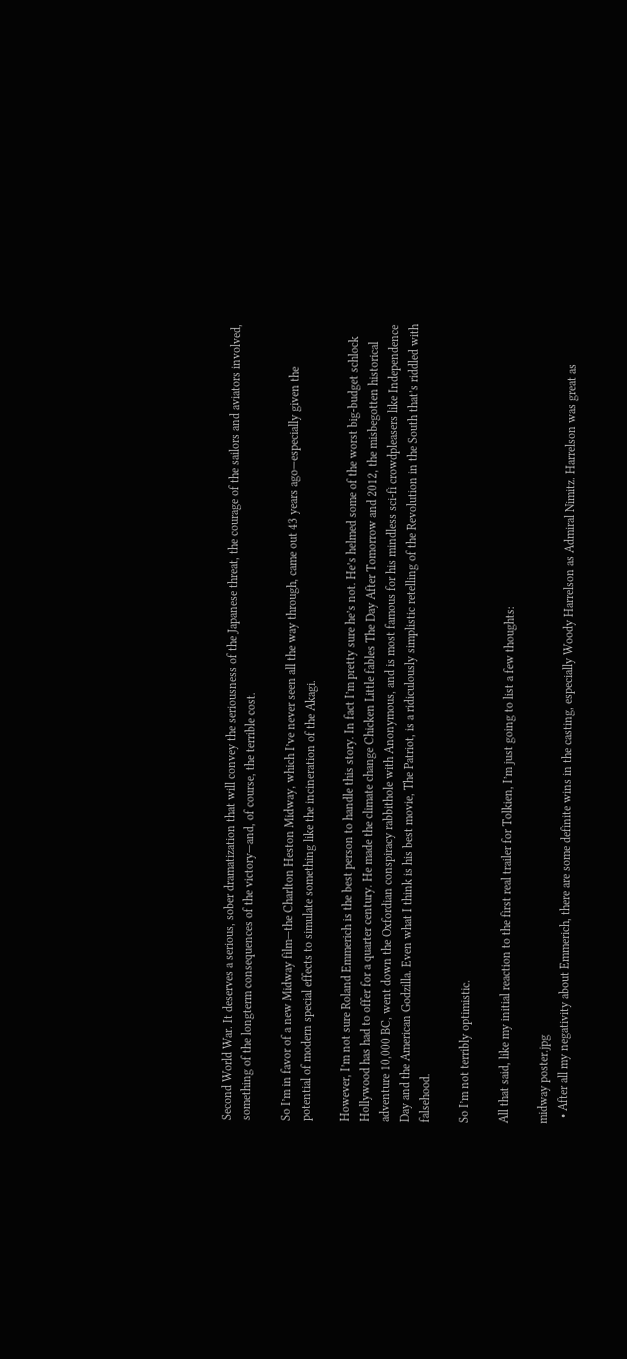Second World War. It deserves a serious, sober dramatization that will convey the seriousness of the Japanese threat, the courage of the sailors and aviators involved, something of the longterm consequences of the victory—and, of course, the terrible cost.

So I’m in favor of a new Midway film—the Charlton Heston Midway, which I’ve never seen all the way through, came out 43 years ago—especially given the potential of modern special effects to simulate something like the incineration of the Akagi.

However, I’m not sure Roland Emmerich is the best person to handle this story. In fact I’m pretty sure he’s not. He’s helmed some of the worst big-budget schlock Hollywood has had to offer for a quarter century. He made the climate change Chicken Little fables The Day After Tomorrow and 2012, the misbegotten historical adventure 10,000 BC, went down the Oxfordian conspiracy rabbithole with Anonymous, and is most famous for his mindless sci-fi crowdpleasers like Independence Day and the American Godzilla. Even what I think is his best movie, The Patriot, is a ridiculously simplistic retelling of the Revolution in the South that’s riddled with falsehood.

So I’m not terribly optimistic.

All that said, like my initial reaction to the first real trailer for Tolkien, I’m just going to list a few thoughts:

midway poster.jpg
  • After all my negativity about Emmerich, there are some definite wins in the casting, especially Woody Harrelson as Admiral Nimitz. Harrelson was great as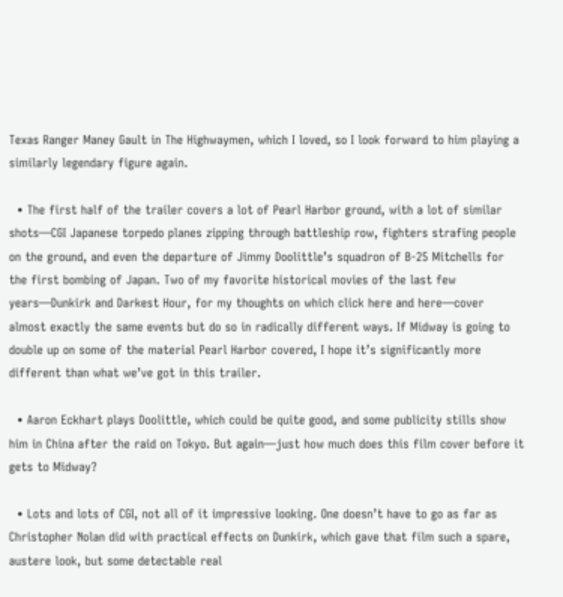Texas Ranger Maney Gault in The Highwaymen, which I loved, so I look forward to him playing a similarly legendary figure again.

  • The first half of the trailer covers a lot of Pearl Harbor ground, with a lot of similar shots—CGI Japanese torpedo planes zipping through battleship row, fighters strafing people on the ground, and even the departure of Jimmy Doolittle’s squadron of B-25 Mitchells for the first bombing of Japan. Two of my favorite historical movies of the last few years—Dunkirk and Darkest Hour, for my thoughts on which click here and here—cover almost exactly the same events but do so in radically different ways. If Midway is going to double up on some of the material Pearl Harbor covered, I hope it’s significantly more different than what we’ve got in this trailer.

  • Aaron Eckhart plays Doolittle, which could be quite good, and some publicity stills show him in China after the raid on Tokyo. But again—just how much does this film cover before it gets to Midway?

  • Lots and lots of CGI, not all of it impressive looking. One doesn’t have to go as far as Christopher Nolan did with practical effects on Dunkirk, which gave that film such a spare, austere look, but some detectable real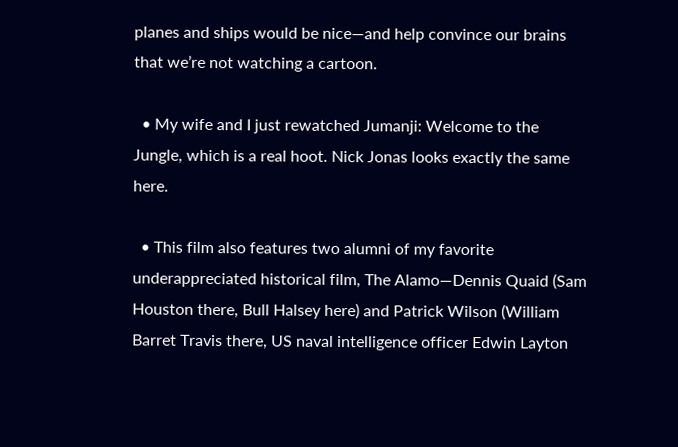planes and ships would be nice—and help convince our brains that we’re not watching a cartoon.

  • My wife and I just rewatched Jumanji: Welcome to the Jungle, which is a real hoot. Nick Jonas looks exactly the same here.

  • This film also features two alumni of my favorite underappreciated historical film, The Alamo—Dennis Quaid (Sam Houston there, Bull Halsey here) and Patrick Wilson (William Barret Travis there, US naval intelligence officer Edwin Layton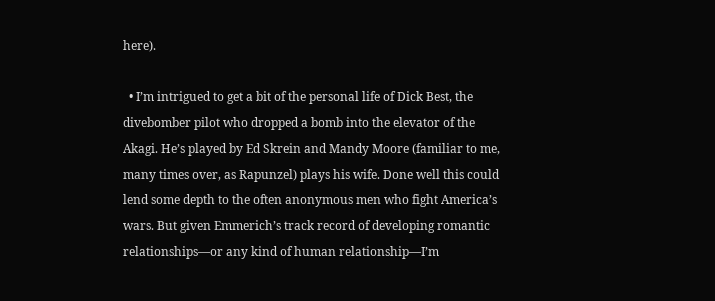here).

  • I’m intrigued to get a bit of the personal life of Dick Best, the divebomber pilot who dropped a bomb into the elevator of the Akagi. He’s played by Ed Skrein and Mandy Moore (familiar to me, many times over, as Rapunzel) plays his wife. Done well this could lend some depth to the often anonymous men who fight America’s wars. But given Emmerich’s track record of developing romantic relationships—or any kind of human relationship—I’m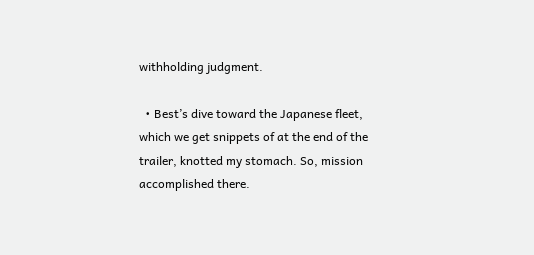withholding judgment.

  • Best’s dive toward the Japanese fleet, which we get snippets of at the end of the trailer, knotted my stomach. So, mission accomplished there.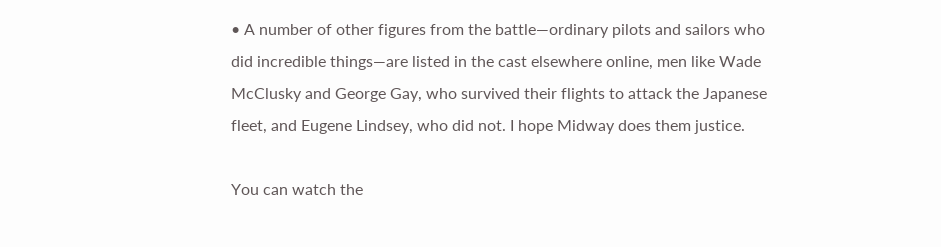• A number of other figures from the battle—ordinary pilots and sailors who did incredible things—are listed in the cast elsewhere online, men like Wade McClusky and George Gay, who survived their flights to attack the Japanese fleet, and Eugene Lindsey, who did not. I hope Midway does them justice.

You can watch the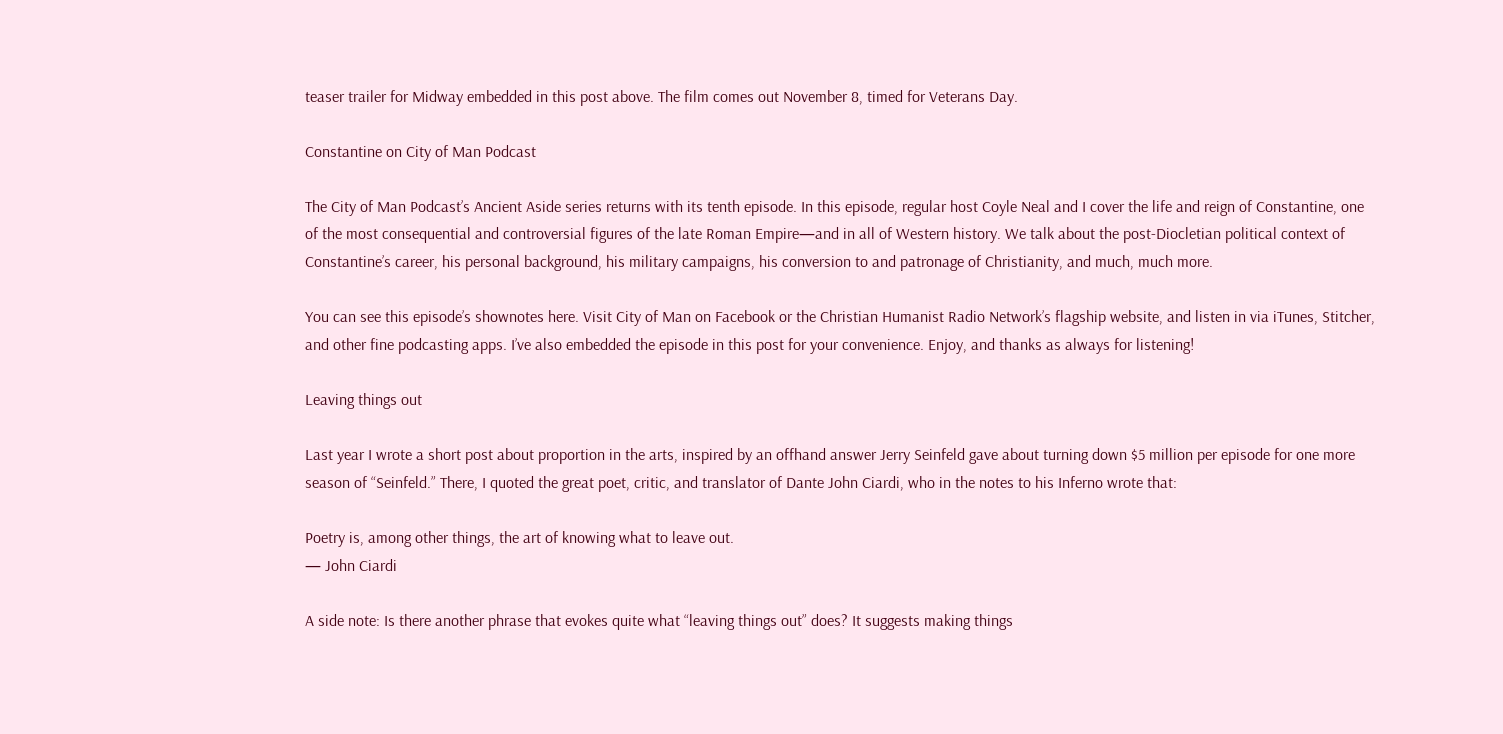teaser trailer for Midway embedded in this post above. The film comes out November 8, timed for Veterans Day.

Constantine on City of Man Podcast

The City of Man Podcast’s Ancient Aside series returns with its tenth episode. In this episode, regular host Coyle Neal and I cover the life and reign of Constantine, one of the most consequential and controversial figures of the late Roman Empire—and in all of Western history. We talk about the post-Diocletian political context of Constantine’s career, his personal background, his military campaigns, his conversion to and patronage of Christianity, and much, much more.

You can see this episode’s shownotes here. Visit City of Man on Facebook or the Christian Humanist Radio Network’s flagship website, and listen in via iTunes, Stitcher, and other fine podcasting apps. I’ve also embedded the episode in this post for your convenience. Enjoy, and thanks as always for listening!

Leaving things out

Last year I wrote a short post about proportion in the arts, inspired by an offhand answer Jerry Seinfeld gave about turning down $5 million per episode for one more season of “Seinfeld.” There, I quoted the great poet, critic, and translator of Dante John Ciardi, who in the notes to his Inferno wrote that:

Poetry is, among other things, the art of knowing what to leave out.
— John Ciardi

A side note: Is there another phrase that evokes quite what “leaving things out” does? It suggests making things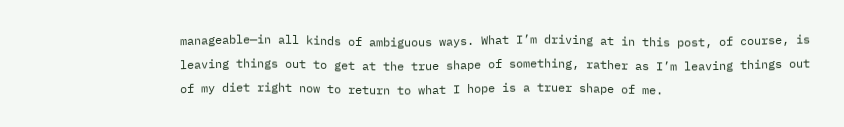manageable—in all kinds of ambiguous ways. What I’m driving at in this post, of course, is leaving things out to get at the true shape of something, rather as I’m leaving things out of my diet right now to return to what I hope is a truer shape of me.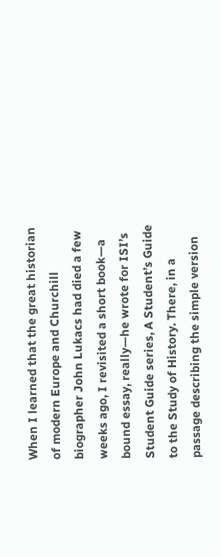When I learned that the great historian of modern Europe and Churchill biographer John Lukacs had died a few weeks ago, I revisited a short book—a bound essay, really—he wrote for ISI’s Student Guide series, A Student’s Guide to the Study of History. There, in a passage describing the simple version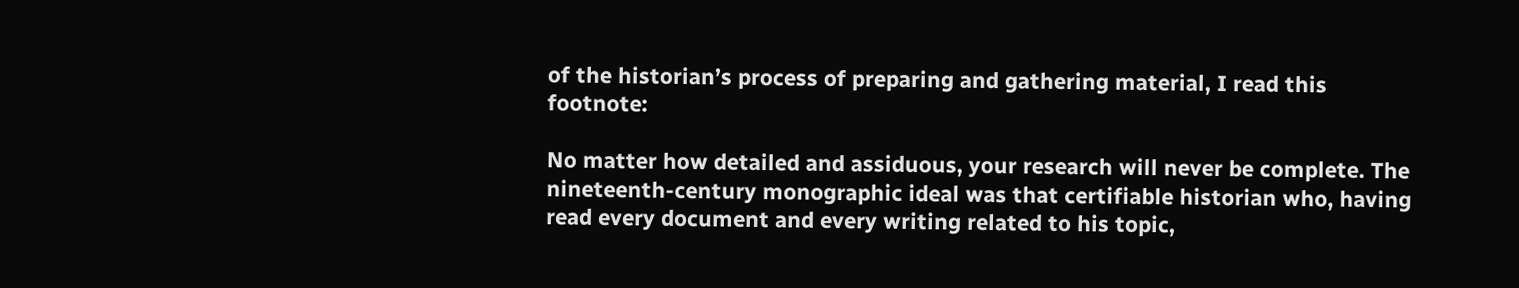of the historian’s process of preparing and gathering material, I read this footnote:

No matter how detailed and assiduous, your research will never be complete. The nineteenth-century monographic ideal was that certifiable historian who, having read every document and every writing related to his topic,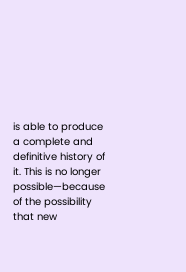is able to produce a complete and definitive history of it. This is no longer possible—because of the possibility that new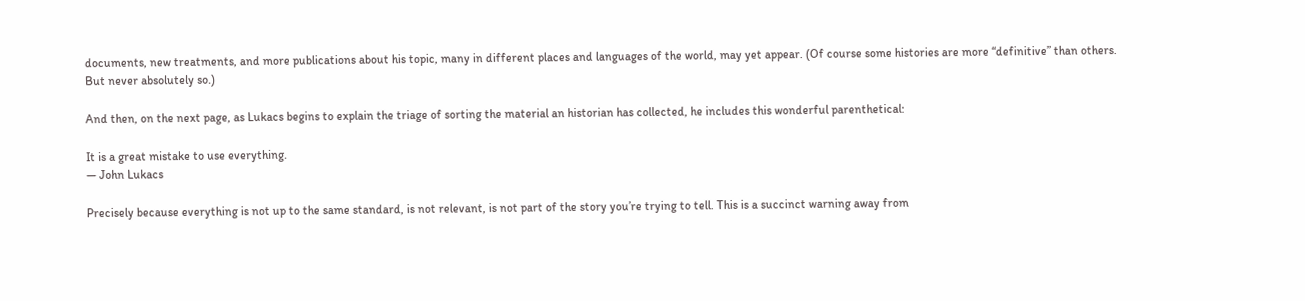documents, new treatments, and more publications about his topic, many in different places and languages of the world, may yet appear. (Of course some histories are more “definitive” than others. But never absolutely so.)

And then, on the next page, as Lukacs begins to explain the triage of sorting the material an historian has collected, he includes this wonderful parenthetical:

It is a great mistake to use everything.
— John Lukacs

Precisely because everything is not up to the same standard, is not relevant, is not part of the story you’re trying to tell. This is a succinct warning away from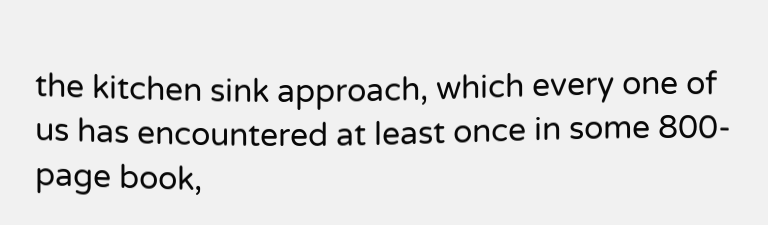the kitchen sink approach, which every one of us has encountered at least once in some 800-page book,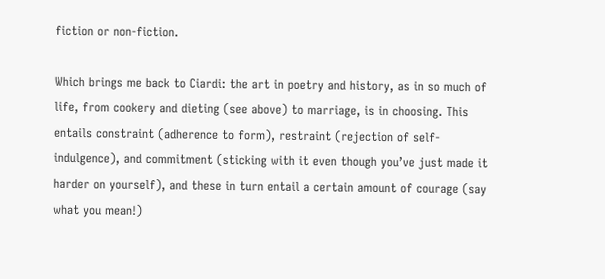fiction or non-fiction.

Which brings me back to Ciardi: the art in poetry and history, as in so much of life, from cookery and dieting (see above) to marriage, is in choosing. This entails constraint (adherence to form), restraint (rejection of self-indulgence), and commitment (sticking with it even though you’ve just made it harder on yourself), and these in turn entail a certain amount of courage (say what you mean!)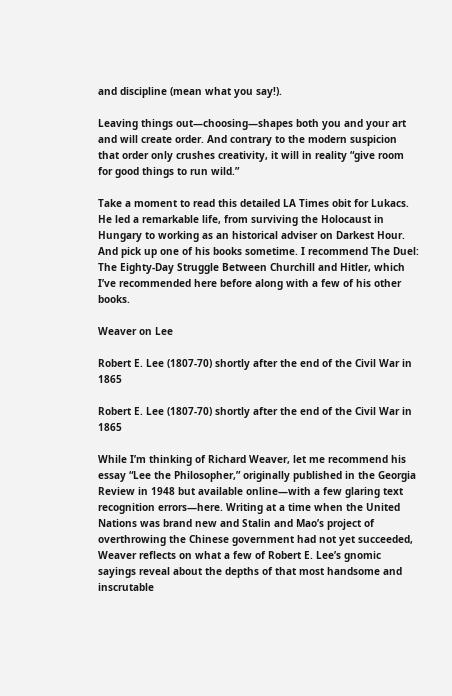and discipline (mean what you say!).

Leaving things out—choosing—shapes both you and your art and will create order. And contrary to the modern suspicion that order only crushes creativity, it will in reality “give room for good things to run wild.”

Take a moment to read this detailed LA Times obit for Lukacs. He led a remarkable life, from surviving the Holocaust in Hungary to working as an historical adviser on Darkest Hour. And pick up one of his books sometime. I recommend The Duel: The Eighty-Day Struggle Between Churchill and Hitler, which I’ve recommended here before along with a few of his other books.

Weaver on Lee

Robert E. Lee (1807-70) shortly after the end of the Civil War in 1865

Robert E. Lee (1807-70) shortly after the end of the Civil War in 1865

While I’m thinking of Richard Weaver, let me recommend his essay “Lee the Philosopher,” originally published in the Georgia Review in 1948 but available online—with a few glaring text recognition errors—here. Writing at a time when the United Nations was brand new and Stalin and Mao’s project of overthrowing the Chinese government had not yet succeeded, Weaver reflects on what a few of Robert E. Lee’s gnomic sayings reveal about the depths of that most handsome and inscrutable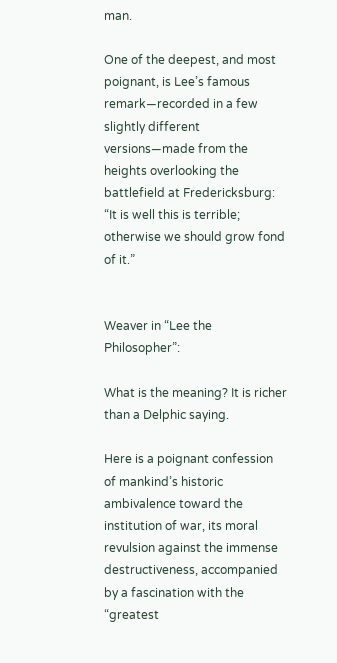man.

One of the deepest, and most poignant, is Lee’s famous remark—recorded in a few slightly different versions—made from the heights overlooking the battlefield at Fredericksburg: “It is well this is terrible; otherwise we should grow fond of it.”


Weaver in “Lee the Philosopher”:

What is the meaning? It is richer than a Delphic saying.

Here is a poignant confession of mankind’s historic ambivalence toward the institution of war, its moral revulsion against the immense destructiveness, accompanied by a fascination with the “greatest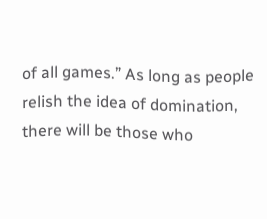of all games.” As long as people relish the idea of domination, there will be those who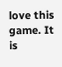love this game. It is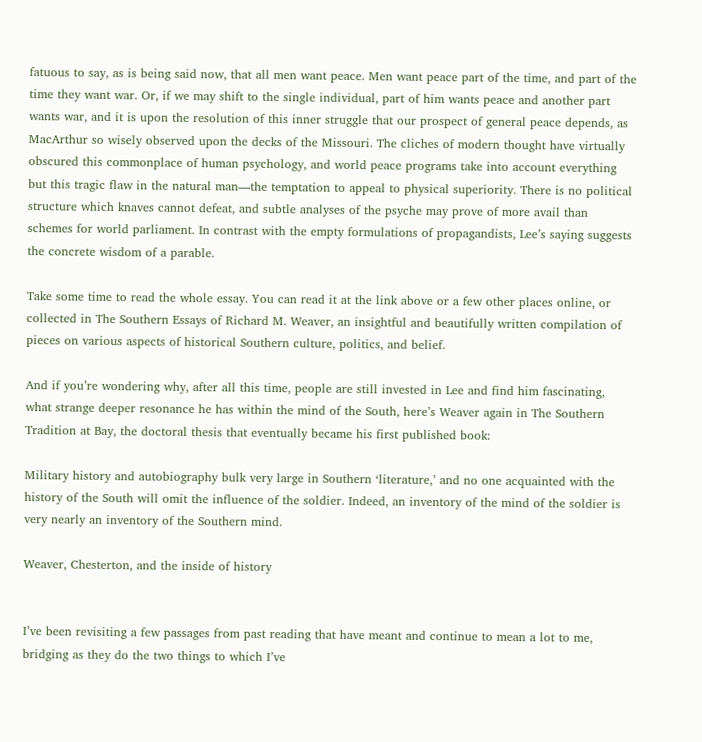fatuous to say, as is being said now, that all men want peace. Men want peace part of the time, and part of the time they want war. Or, if we may shift to the single individual, part of him wants peace and another part wants war, and it is upon the resolution of this inner struggle that our prospect of general peace depends, as MacArthur so wisely observed upon the decks of the Missouri. The cliches of modern thought have virtually obscured this commonplace of human psychology, and world peace programs take into account everything but this tragic flaw in the natural man—the temptation to appeal to physical superiority. There is no political structure which knaves cannot defeat, and subtle analyses of the psyche may prove of more avail than schemes for world parliament. In contrast with the empty formulations of propagandists, Lee’s saying suggests the concrete wisdom of a parable.

Take some time to read the whole essay. You can read it at the link above or a few other places online, or collected in The Southern Essays of Richard M. Weaver, an insightful and beautifully written compilation of pieces on various aspects of historical Southern culture, politics, and belief.

And if you’re wondering why, after all this time, people are still invested in Lee and find him fascinating, what strange deeper resonance he has within the mind of the South, here’s Weaver again in The Southern Tradition at Bay, the doctoral thesis that eventually became his first published book:

Military history and autobiography bulk very large in Southern ‘literature,’ and no one acquainted with the history of the South will omit the influence of the soldier. Indeed, an inventory of the mind of the soldier is very nearly an inventory of the Southern mind.

Weaver, Chesterton, and the inside of history


I’ve been revisiting a few passages from past reading that have meant and continue to mean a lot to me, bridging as they do the two things to which I’ve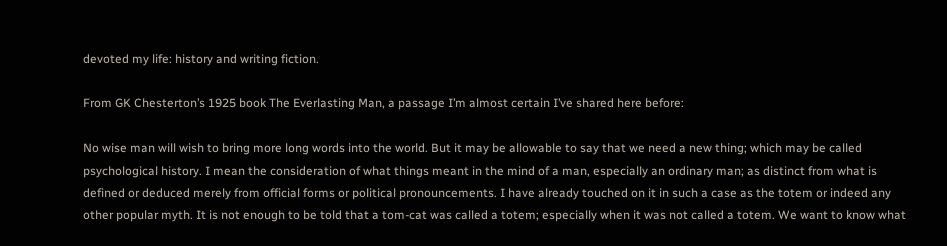devoted my life: history and writing fiction.

From GK Chesterton’s 1925 book The Everlasting Man, a passage I’m almost certain I’ve shared here before:

No wise man will wish to bring more long words into the world. But it may be allowable to say that we need a new thing; which may be called psychological history. I mean the consideration of what things meant in the mind of a man, especially an ordinary man; as distinct from what is defined or deduced merely from official forms or political pronouncements. I have already touched on it in such a case as the totem or indeed any other popular myth. It is not enough to be told that a tom-cat was called a totem; especially when it was not called a totem. We want to know what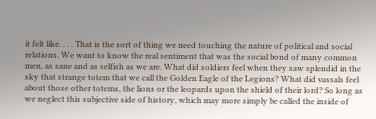it felt like. . . . That is the sort of thing we need touching the nature of political and social relations. We want to know the real sentiment that was the social bond of many common men, as sane and as selfish as we are. What did soldiers feel when they saw splendid in the sky that strange totem that we call the Golden Eagle of the Legions? What did vassals feel about those other totems, the lions or the leopards upon the shield of their lord? So long as we neglect this subjective side of history, which may more simply be called the inside of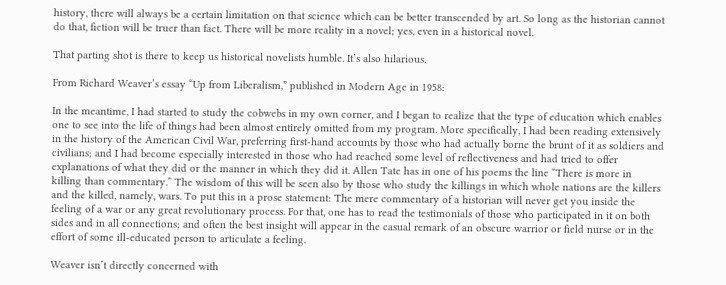history, there will always be a certain limitation on that science which can be better transcended by art. So long as the historian cannot do that, fiction will be truer than fact. There will be more reality in a novel; yes, even in a historical novel.

That parting shot is there to keep us historical novelists humble. It’s also hilarious.

From Richard Weaver’s essay “Up from Liberalism,” published in Modern Age in 1958:

In the meantime, I had started to study the cobwebs in my own corner, and I began to realize that the type of education which enables one to see into the life of things had been almost entirely omitted from my program. More specifically, I had been reading extensively in the history of the American Civil War, preferring first-hand accounts by those who had actually borne the brunt of it as soldiers and civilians; and I had become especially interested in those who had reached some level of reflectiveness and had tried to offer explanations of what they did or the manner in which they did it. Allen Tate has in one of his poems the line “There is more in killing than commentary.” The wisdom of this will be seen also by those who study the killings in which whole nations are the killers and the killed, namely, wars. To put this in a prose statement: The mere commentary of a historian will never get you inside the feeling of a war or any great revolutionary process. For that, one has to read the testimonials of those who participated in it on both sides and in all connections; and often the best insight will appear in the casual remark of an obscure warrior or field nurse or in the effort of some ill-educated person to articulate a feeling.

Weaver isn’t directly concerned with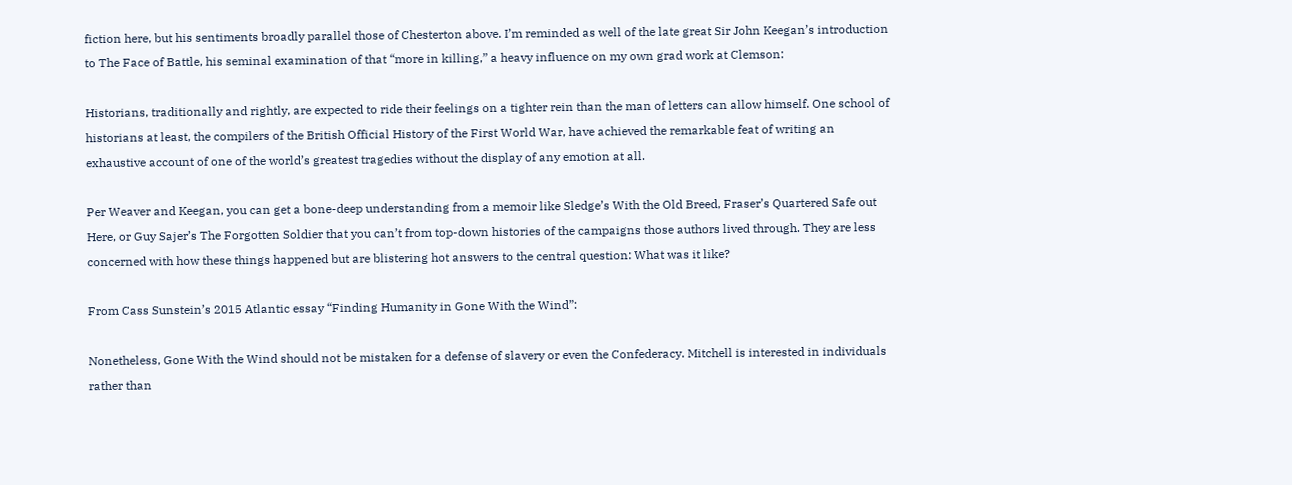fiction here, but his sentiments broadly parallel those of Chesterton above. I’m reminded as well of the late great Sir John Keegan’s introduction to The Face of Battle, his seminal examination of that “more in killing,” a heavy influence on my own grad work at Clemson:

Historians, traditionally and rightly, are expected to ride their feelings on a tighter rein than the man of letters can allow himself. One school of historians at least, the compilers of the British Official History of the First World War, have achieved the remarkable feat of writing an exhaustive account of one of the world’s greatest tragedies without the display of any emotion at all.

Per Weaver and Keegan, you can get a bone-deep understanding from a memoir like Sledge’s With the Old Breed, Fraser’s Quartered Safe out Here, or Guy Sajer’s The Forgotten Soldier that you can’t from top-down histories of the campaigns those authors lived through. They are less concerned with how these things happened but are blistering hot answers to the central question: What was it like?

From Cass Sunstein’s 2015 Atlantic essay “Finding Humanity in Gone With the Wind”:

Nonetheless, Gone With the Wind should not be mistaken for a defense of slavery or even the Confederacy. Mitchell is interested in individuals rather than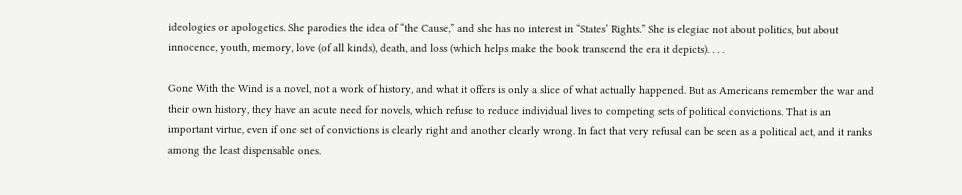ideologies or apologetics. She parodies the idea of “the Cause,” and she has no interest in “States’ Rights.” She is elegiac not about politics, but about innocence, youth, memory, love (of all kinds), death, and loss (which helps make the book transcend the era it depicts). . . .

Gone With the Wind is a novel, not a work of history, and what it offers is only a slice of what actually happened. But as Americans remember the war and their own history, they have an acute need for novels, which refuse to reduce individual lives to competing sets of political convictions. That is an important virtue, even if one set of convictions is clearly right and another clearly wrong. In fact that very refusal can be seen as a political act, and it ranks among the least dispensable ones.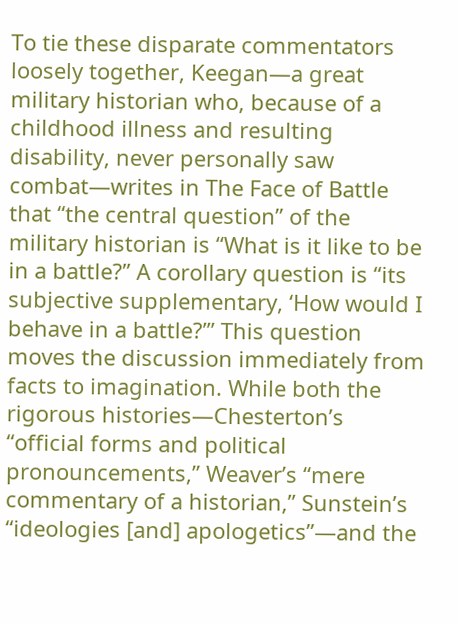To tie these disparate commentators loosely together, Keegan—a great military historian who, because of a childhood illness and resulting disability, never personally saw combat—writes in The Face of Battle that “the central question” of the military historian is “What is it like to be in a battle?” A corollary question is “its subjective supplementary, ‘How would I behave in a battle?’” This question moves the discussion immediately from facts to imagination. While both the rigorous histories—Chesterton’s “official forms and political pronouncements,” Weaver’s “mere commentary of a historian,” Sunstein’s “ideologies [and] apologetics”—and the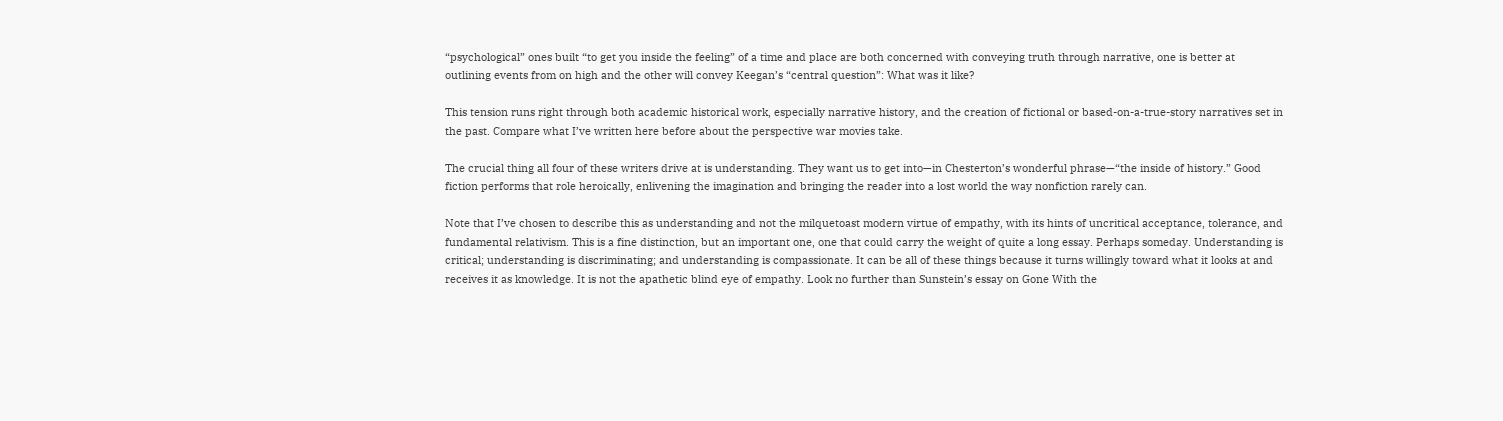“psychological” ones built “to get you inside the feeling” of a time and place are both concerned with conveying truth through narrative, one is better at outlining events from on high and the other will convey Keegan’s “central question”: What was it like?

This tension runs right through both academic historical work, especially narrative history, and the creation of fictional or based-on-a-true-story narratives set in the past. Compare what I’ve written here before about the perspective war movies take.

The crucial thing all four of these writers drive at is understanding. They want us to get into—in Chesterton’s wonderful phrase—“the inside of history.” Good fiction performs that role heroically, enlivening the imagination and bringing the reader into a lost world the way nonfiction rarely can.

Note that I’ve chosen to describe this as understanding and not the milquetoast modern virtue of empathy, with its hints of uncritical acceptance, tolerance, and fundamental relativism. This is a fine distinction, but an important one, one that could carry the weight of quite a long essay. Perhaps someday. Understanding is critical; understanding is discriminating; and understanding is compassionate. It can be all of these things because it turns willingly toward what it looks at and receives it as knowledge. It is not the apathetic blind eye of empathy. Look no further than Sunstein’s essay on Gone With the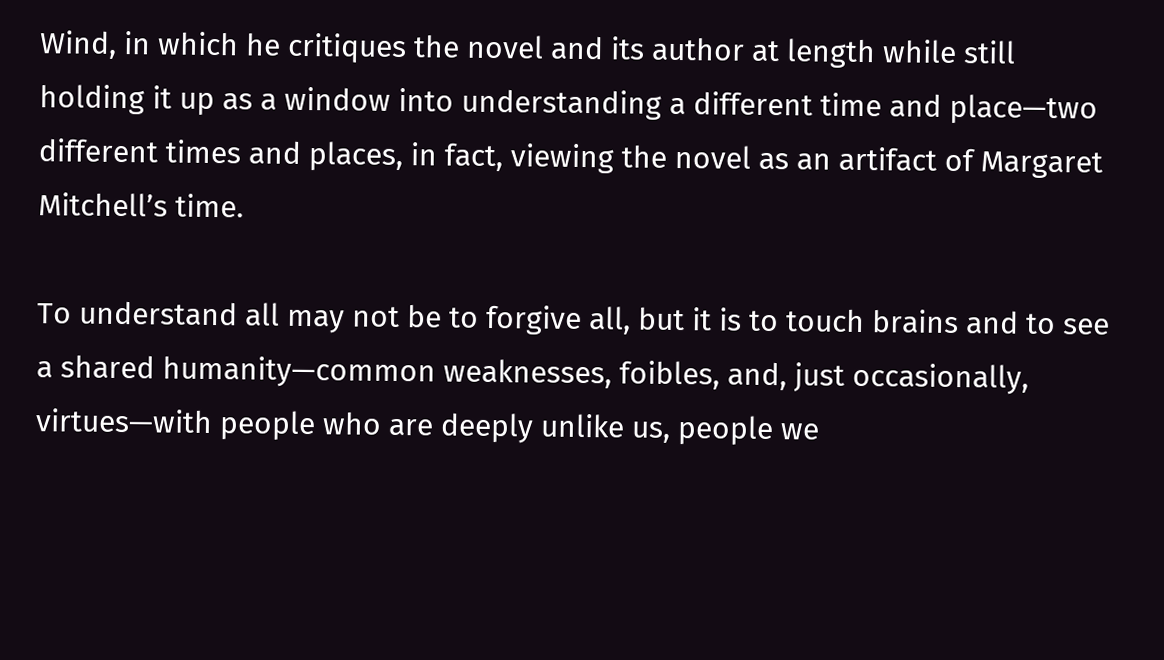Wind, in which he critiques the novel and its author at length while still holding it up as a window into understanding a different time and place—two different times and places, in fact, viewing the novel as an artifact of Margaret Mitchell’s time.

To understand all may not be to forgive all, but it is to touch brains and to see a shared humanity—common weaknesses, foibles, and, just occasionally, virtues—with people who are deeply unlike us, people we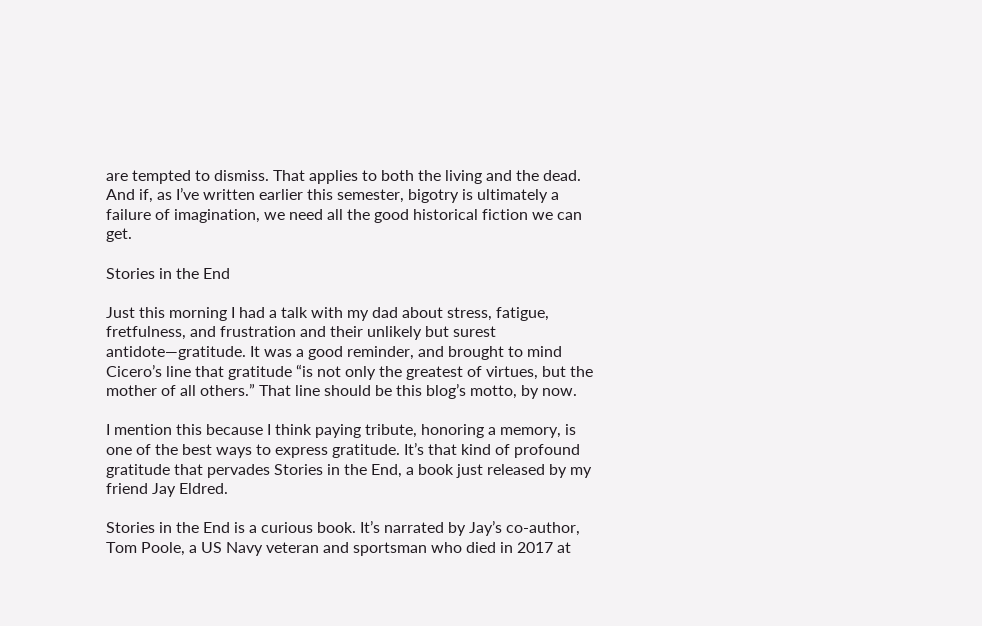are tempted to dismiss. That applies to both the living and the dead. And if, as I’ve written earlier this semester, bigotry is ultimately a failure of imagination, we need all the good historical fiction we can get.

Stories in the End

Just this morning I had a talk with my dad about stress, fatigue, fretfulness, and frustration and their unlikely but surest antidote—gratitude. It was a good reminder, and brought to mind Cicero’s line that gratitude “is not only the greatest of virtues, but the mother of all others.” That line should be this blog’s motto, by now.

I mention this because I think paying tribute, honoring a memory, is one of the best ways to express gratitude. It’s that kind of profound gratitude that pervades Stories in the End, a book just released by my friend Jay Eldred.

Stories in the End is a curious book. It’s narrated by Jay’s co-author, Tom Poole, a US Navy veteran and sportsman who died in 2017 at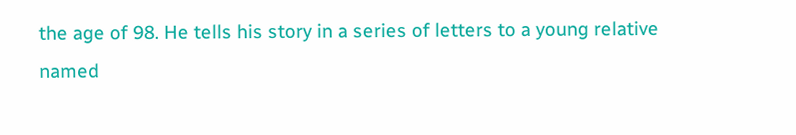the age of 98. He tells his story in a series of letters to a young relative named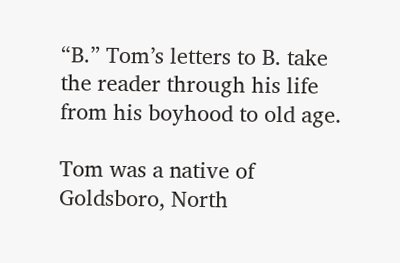“B.” Tom’s letters to B. take the reader through his life from his boyhood to old age.

Tom was a native of Goldsboro, North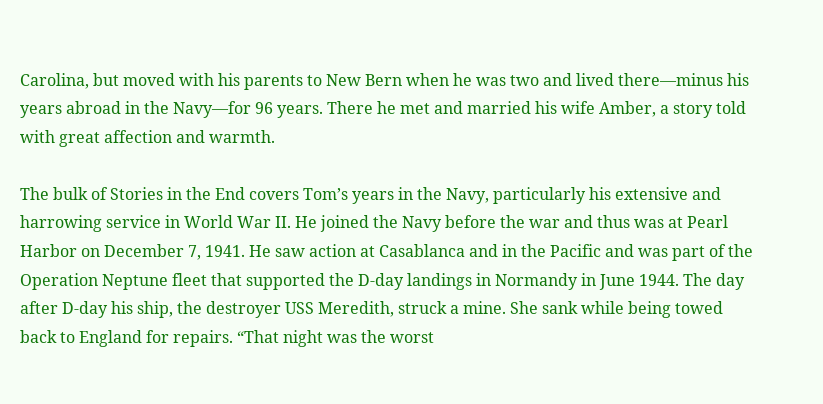Carolina, but moved with his parents to New Bern when he was two and lived there—minus his years abroad in the Navy—for 96 years. There he met and married his wife Amber, a story told with great affection and warmth.

The bulk of Stories in the End covers Tom’s years in the Navy, particularly his extensive and harrowing service in World War II. He joined the Navy before the war and thus was at Pearl Harbor on December 7, 1941. He saw action at Casablanca and in the Pacific and was part of the Operation Neptune fleet that supported the D-day landings in Normandy in June 1944. The day after D-day his ship, the destroyer USS Meredith, struck a mine. She sank while being towed back to England for repairs. “That night was the worst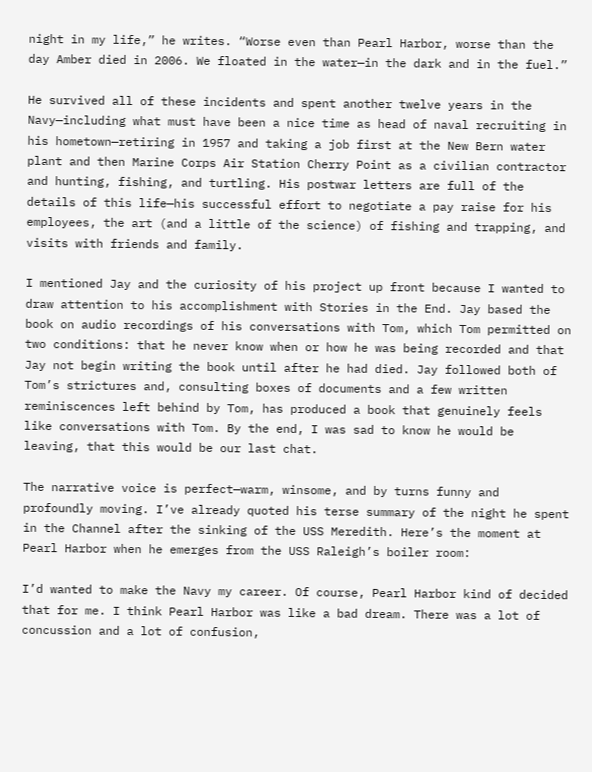night in my life,” he writes. “Worse even than Pearl Harbor, worse than the day Amber died in 2006. We floated in the water—in the dark and in the fuel.”

He survived all of these incidents and spent another twelve years in the Navy—including what must have been a nice time as head of naval recruiting in his hometown—retiring in 1957 and taking a job first at the New Bern water plant and then Marine Corps Air Station Cherry Point as a civilian contractor and hunting, fishing, and turtling. His postwar letters are full of the details of this life—his successful effort to negotiate a pay raise for his employees, the art (and a little of the science) of fishing and trapping, and visits with friends and family.

I mentioned Jay and the curiosity of his project up front because I wanted to draw attention to his accomplishment with Stories in the End. Jay based the book on audio recordings of his conversations with Tom, which Tom permitted on two conditions: that he never know when or how he was being recorded and that Jay not begin writing the book until after he had died. Jay followed both of Tom’s strictures and, consulting boxes of documents and a few written reminiscences left behind by Tom, has produced a book that genuinely feels like conversations with Tom. By the end, I was sad to know he would be leaving, that this would be our last chat.

The narrative voice is perfect—warm, winsome, and by turns funny and profoundly moving. I’ve already quoted his terse summary of the night he spent in the Channel after the sinking of the USS Meredith. Here’s the moment at Pearl Harbor when he emerges from the USS Raleigh’s boiler room:

I’d wanted to make the Navy my career. Of course, Pearl Harbor kind of decided that for me. I think Pearl Harbor was like a bad dream. There was a lot of concussion and a lot of confusion,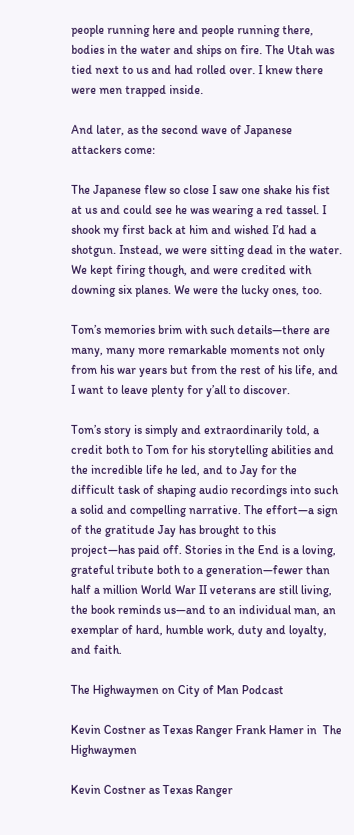people running here and people running there, bodies in the water and ships on fire. The Utah was tied next to us and had rolled over. I knew there were men trapped inside.

And later, as the second wave of Japanese attackers come:

The Japanese flew so close I saw one shake his fist at us and could see he was wearing a red tassel. I shook my first back at him and wished I’d had a shotgun. Instead, we were sitting dead in the water. We kept firing though, and were credited with downing six planes. We were the lucky ones, too.

Tom’s memories brim with such details—there are many, many more remarkable moments not only from his war years but from the rest of his life, and I want to leave plenty for y’all to discover.

Tom’s story is simply and extraordinarily told, a credit both to Tom for his storytelling abilities and the incredible life he led, and to Jay for the difficult task of shaping audio recordings into such a solid and compelling narrative. The effort—a sign of the gratitude Jay has brought to this project—has paid off. Stories in the End is a loving, grateful tribute both to a generation—fewer than half a million World War II veterans are still living, the book reminds us—and to an individual man, an exemplar of hard, humble work, duty and loyalty, and faith.

The Highwaymen on City of Man Podcast

Kevin Costner as Texas Ranger Frank Hamer in  The Highwaymen

Kevin Costner as Texas Ranger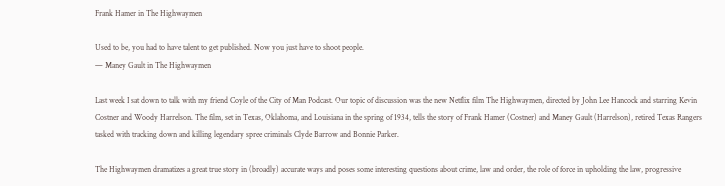Frank Hamer in The Highwaymen

Used to be, you had to have talent to get published. Now you just have to shoot people.
— Maney Gault in The Highwaymen

Last week I sat down to talk with my friend Coyle of the City of Man Podcast. Our topic of discussion was the new Netflix film The Highwaymen, directed by John Lee Hancock and starring Kevin Costner and Woody Harrelson. The film, set in Texas, Oklahoma, and Louisiana in the spring of 1934, tells the story of Frank Hamer (Costner) and Maney Gault (Harrelson), retired Texas Rangers tasked with tracking down and killing legendary spree criminals Clyde Barrow and Bonnie Parker.

The Highwaymen dramatizes a great true story in (broadly) accurate ways and poses some interesting questions about crime, law and order, the role of force in upholding the law, progressive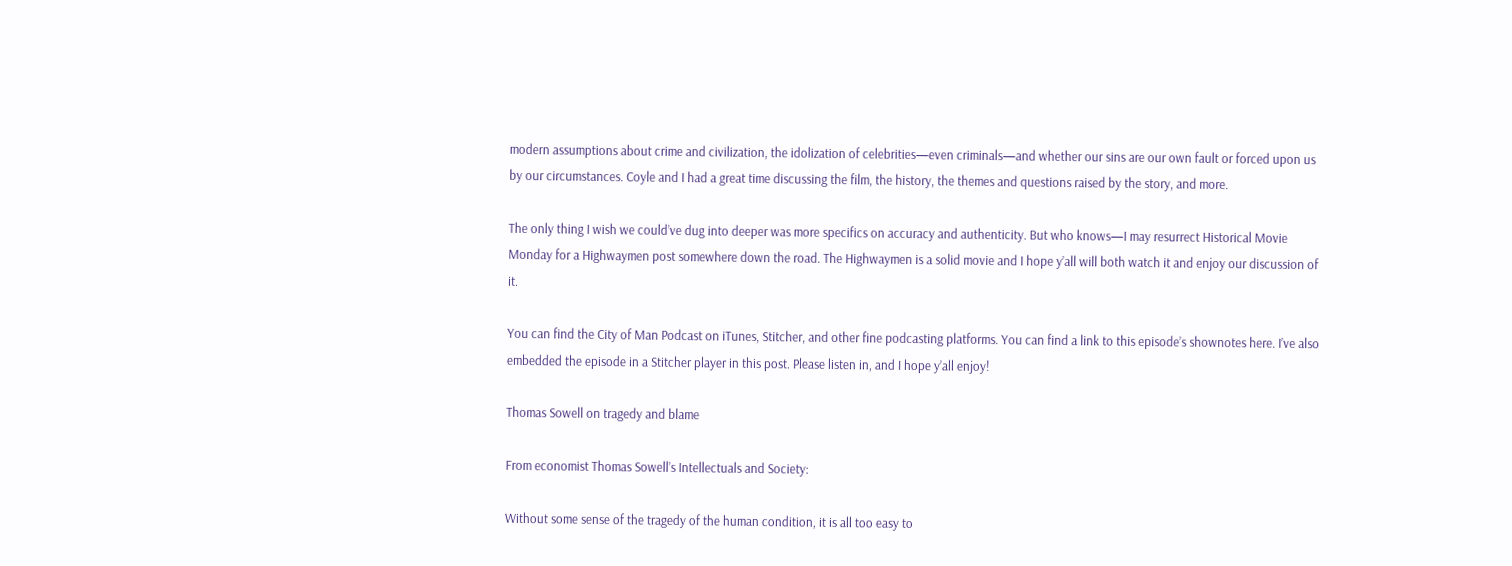modern assumptions about crime and civilization, the idolization of celebrities—even criminals—and whether our sins are our own fault or forced upon us by our circumstances. Coyle and I had a great time discussing the film, the history, the themes and questions raised by the story, and more.

The only thing I wish we could’ve dug into deeper was more specifics on accuracy and authenticity. But who knows—I may resurrect Historical Movie Monday for a Highwaymen post somewhere down the road. The Highwaymen is a solid movie and I hope y’all will both watch it and enjoy our discussion of it.

You can find the City of Man Podcast on iTunes, Stitcher, and other fine podcasting platforms. You can find a link to this episode’s shownotes here. I’ve also embedded the episode in a Stitcher player in this post. Please listen in, and I hope y’all enjoy!

Thomas Sowell on tragedy and blame

From economist Thomas Sowell’s Intellectuals and Society:

Without some sense of the tragedy of the human condition, it is all too easy to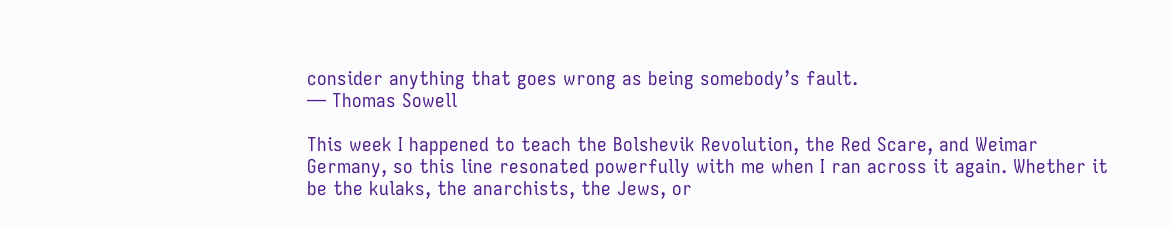consider anything that goes wrong as being somebody’s fault.
— Thomas Sowell

This week I happened to teach the Bolshevik Revolution, the Red Scare, and Weimar Germany, so this line resonated powerfully with me when I ran across it again. Whether it be the kulaks, the anarchists, the Jews, or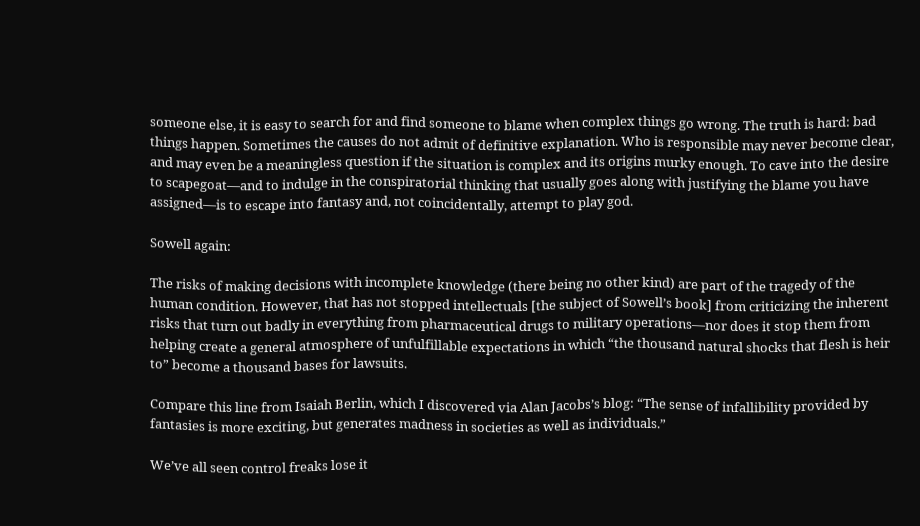someone else, it is easy to search for and find someone to blame when complex things go wrong. The truth is hard: bad things happen. Sometimes the causes do not admit of definitive explanation. Who is responsible may never become clear, and may even be a meaningless question if the situation is complex and its origins murky enough. To cave into the desire to scapegoat—and to indulge in the conspiratorial thinking that usually goes along with justifying the blame you have assigned—is to escape into fantasy and, not coincidentally, attempt to play god.

Sowell again:

The risks of making decisions with incomplete knowledge (there being no other kind) are part of the tragedy of the human condition. However, that has not stopped intellectuals [the subject of Sowell’s book] from criticizing the inherent risks that turn out badly in everything from pharmaceutical drugs to military operations—nor does it stop them from helping create a general atmosphere of unfulfillable expectations in which “the thousand natural shocks that flesh is heir to” become a thousand bases for lawsuits.

Compare this line from Isaiah Berlin, which I discovered via Alan Jacobs’s blog: “The sense of infallibility provided by fantasies is more exciting, but generates madness in societies as well as individuals.”

We’ve all seen control freaks lose it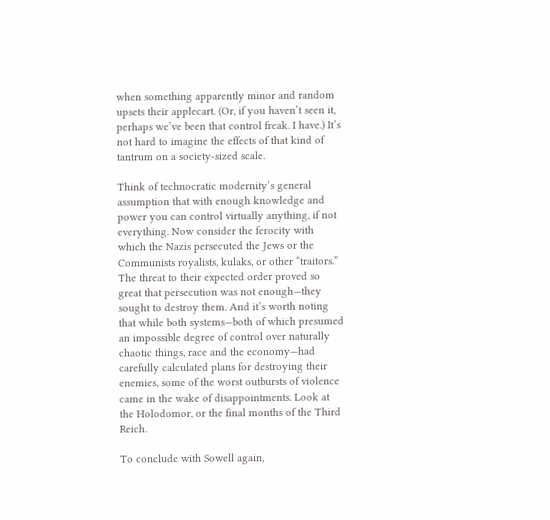when something apparently minor and random upsets their applecart. (Or, if you haven’t seen it, perhaps we’ve been that control freak. I have.) It’s not hard to imagine the effects of that kind of tantrum on a society-sized scale.

Think of technocratic modernity’s general assumption that with enough knowledge and power you can control virtually anything, if not everything. Now consider the ferocity with which the Nazis persecuted the Jews or the Communists royalists, kulaks, or other “traitors.” The threat to their expected order proved so great that persecution was not enough—they sought to destroy them. And it’s worth noting that while both systems—both of which presumed an impossible degree of control over naturally chaotic things, race and the economy—had carefully calculated plans for destroying their enemies, some of the worst outbursts of violence came in the wake of disappointments. Look at the Holodomor, or the final months of the Third Reich.

To conclude with Sowell again,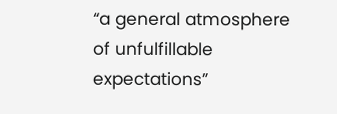“a general atmosphere of unfulfillable expectations”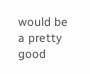would be a pretty good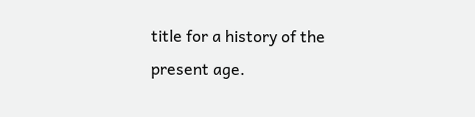title for a history of the present age.